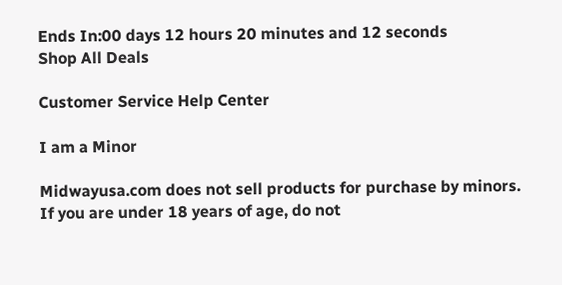Ends In:00 days 12 hours 20 minutes and 12 seconds
Shop All Deals

Customer Service Help Center

I am a Minor

Midwayusa.com does not sell products for purchase by minors. If you are under 18 years of age, do not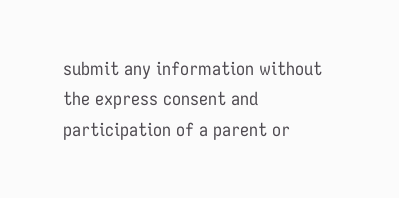submit any information without the express consent and participation of a parent or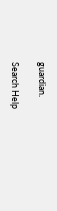guardian.

Search Help